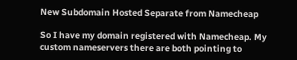New Subdomain Hosted Separate from Namecheap

So I have my domain registered with Namecheap. My custom nameservers there are both pointing to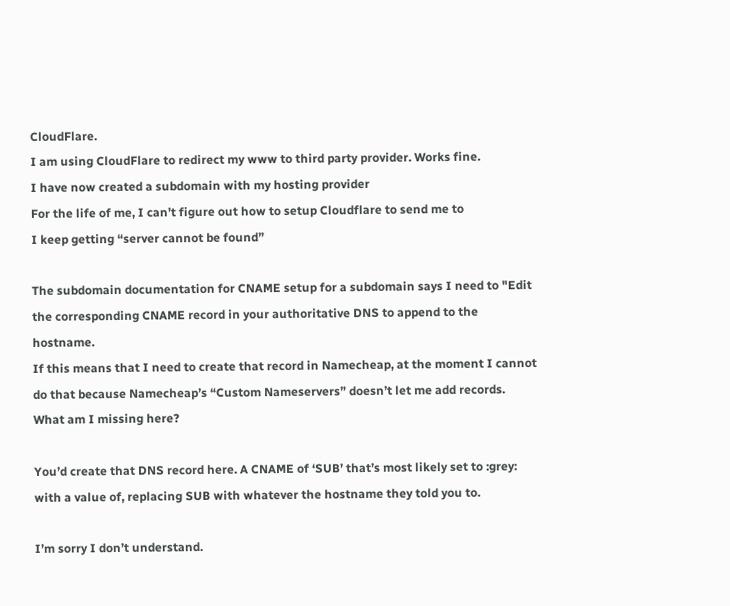CloudFlare.
I am using CloudFlare to redirect my www to third party provider. Works fine.
I have now created a subdomain with my hosting provider
For the life of me, I can’t figure out how to setup Cloudflare to send me to
I keep getting “server cannot be found”

The subdomain documentation for CNAME setup for a subdomain says I need to "Edit the corresponding CNAME record in your authoritative DNS to append to the hostname.
If this means that I need to create that record in Namecheap, at the moment I cannot do that because Namecheap’s “Custom Nameservers” doesn’t let me add records.
What am I missing here?

You’d create that DNS record here. A CNAME of ‘SUB’ that’s most likely set to :grey: with a value of, replacing SUB with whatever the hostname they told you to.

I’m sorry I don’t understand.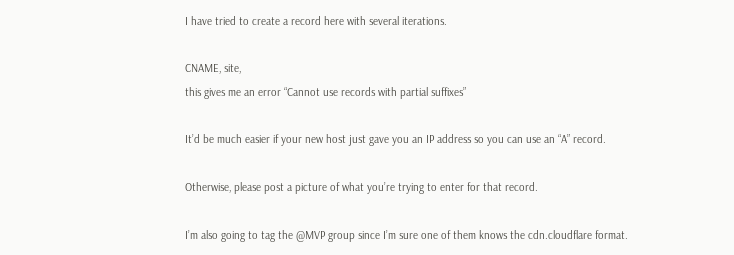I have tried to create a record here with several iterations.

CNAME, site,
this gives me an error “Cannot use records with partial suffixes”

It’d be much easier if your new host just gave you an IP address so you can use an “A” record.

Otherwise, please post a picture of what you’re trying to enter for that record.

I’m also going to tag the @MVP group since I’m sure one of them knows the cdn.cloudflare format.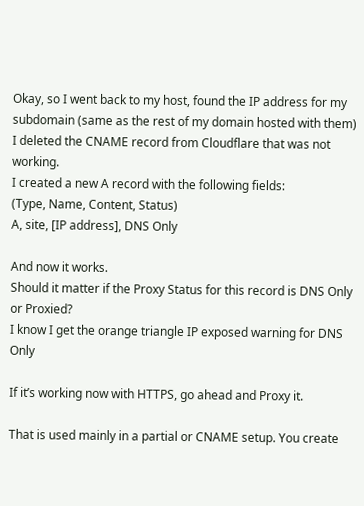Okay, so I went back to my host, found the IP address for my subdomain (same as the rest of my domain hosted with them)
I deleted the CNAME record from Cloudflare that was not working.
I created a new A record with the following fields:
(Type, Name, Content, Status)
A, site, [IP address], DNS Only

And now it works.
Should it matter if the Proxy Status for this record is DNS Only or Proxied?
I know I get the orange triangle IP exposed warning for DNS Only

If it’s working now with HTTPS, go ahead and Proxy it.

That is used mainly in a partial or CNAME setup. You create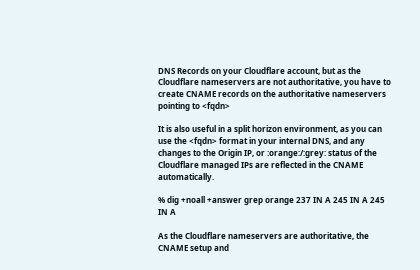DNS Records on your Cloudflare account, but as the Cloudflare nameservers are not authoritative, you have to create CNAME records on the authoritative nameservers pointing to <fqdn>

It is also useful in a split horizon environment, as you can use the <fqdn> format in your internal DNS, and any changes to the Origin IP, or :orange:/:grey: status of the Cloudflare managed IPs are reflected in the CNAME automatically.

% dig +noall +answer grep orange 237 IN A 245 IN A 245 IN A

As the Cloudflare nameservers are authoritative, the CNAME setup and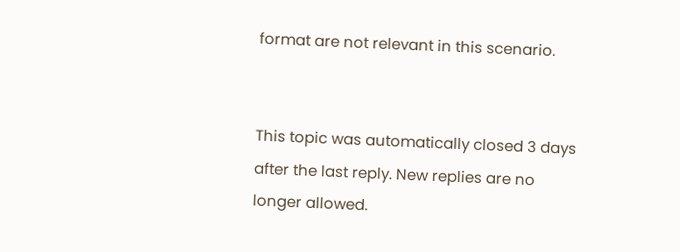format are not relevant in this scenario.


This topic was automatically closed 3 days after the last reply. New replies are no longer allowed.